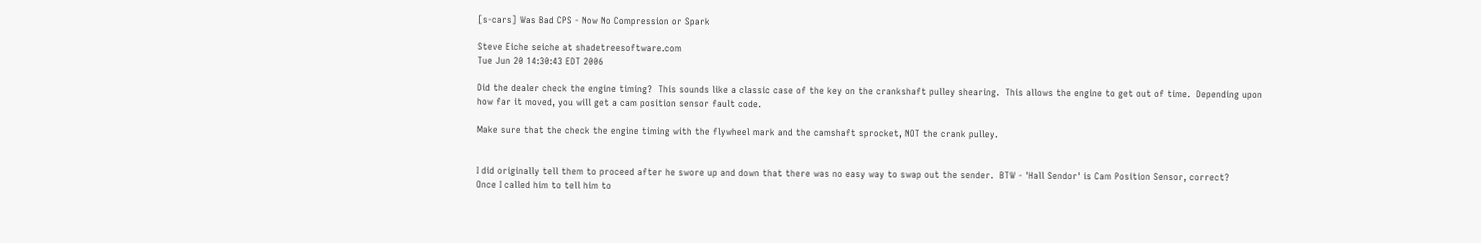[s-cars] Was Bad CPS - Now No Compression or Spark

Steve Eiche seiche at shadetreesoftware.com
Tue Jun 20 14:30:43 EDT 2006

Did the dealer check the engine timing?  This sounds like a classic case of the key on the crankshaft pulley shearing.  This allows the engine to get out of time.  Depending upon how far it moved, you will get a cam position sensor fault code.

Make sure that the check the engine timing with the flywheel mark and the camshaft sprocket, NOT the crank pulley.


I did originally tell them to proceed after he swore up and down that there was no easy way to swap out the sender.  BTW - 'Hall Sendor' is Cam Position Sensor, correct?
Once I called him to tell him to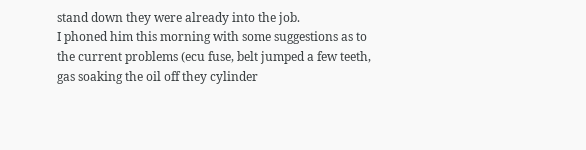stand down they were already into the job.
I phoned him this morning with some suggestions as to the current problems (ecu fuse, belt jumped a few teeth, gas soaking the oil off they cylinder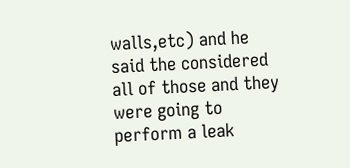walls,etc) and he said the considered all of those and they were going to perform a leak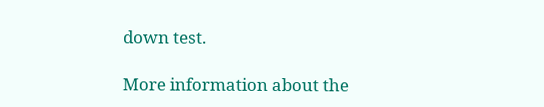down test.

More information about the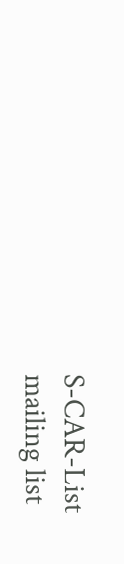S-CAR-List mailing list